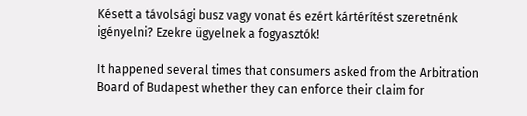Késett a távolsági busz vagy vonat és ezért kártérítést szeretnénk igényelni? Ezekre ügyelnek a fogyasztók!

It happened several times that consumers asked from the Arbitration Board of Budapest whether they can enforce their claim for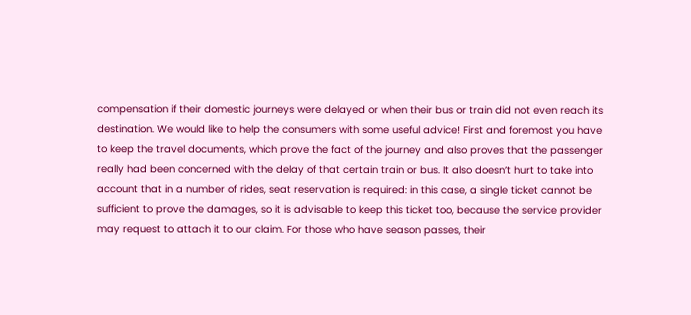compensation if their domestic journeys were delayed or when their bus or train did not even reach its destination. We would like to help the consumers with some useful advice! First and foremost you have to keep the travel documents, which prove the fact of the journey and also proves that the passenger really had been concerned with the delay of that certain train or bus. It also doesn’t hurt to take into account that in a number of rides, seat reservation is required: in this case, a single ticket cannot be sufficient to prove the damages, so it is advisable to keep this ticket too, because the service provider may request to attach it to our claim. For those who have season passes, their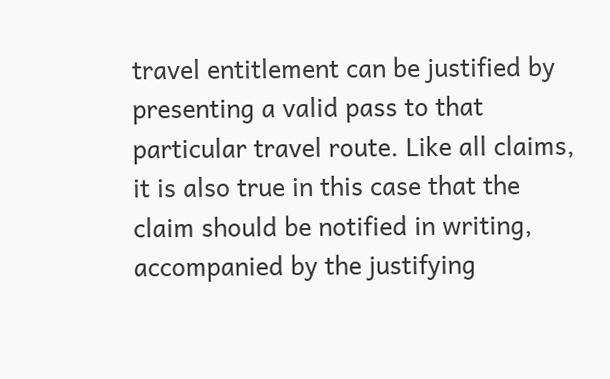travel entitlement can be justified by presenting a valid pass to that particular travel route. Like all claims, it is also true in this case that the claim should be notified in writing, accompanied by the justifying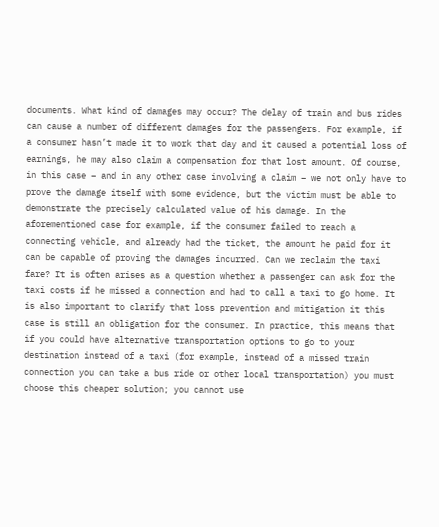documents. What kind of damages may occur? The delay of train and bus rides can cause a number of different damages for the passengers. For example, if a consumer hasn’t made it to work that day and it caused a potential loss of earnings, he may also claim a compensation for that lost amount. Of course, in this case – and in any other case involving a claim – we not only have to prove the damage itself with some evidence, but the victim must be able to demonstrate the precisely calculated value of his damage. In the aforementioned case for example, if the consumer failed to reach a connecting vehicle, and already had the ticket, the amount he paid for it can be capable of proving the damages incurred. Can we reclaim the taxi fare? It is often arises as a question whether a passenger can ask for the taxi costs if he missed a connection and had to call a taxi to go home. It is also important to clarify that loss prevention and mitigation it this case is still an obligation for the consumer. In practice, this means that if you could have alternative transportation options to go to your destination instead of a taxi (for example, instead of a missed train connection you can take a bus ride or other local transportation) you must choose this cheaper solution; you cannot use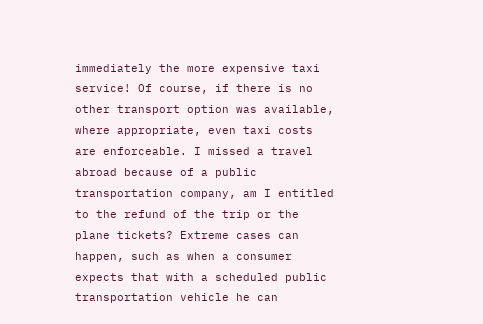immediately the more expensive taxi service! Of course, if there is no other transport option was available, where appropriate, even taxi costs are enforceable. I missed a travel abroad because of a public transportation company, am I entitled to the refund of the trip or the plane tickets? Extreme cases can happen, such as when a consumer expects that with a scheduled public transportation vehicle he can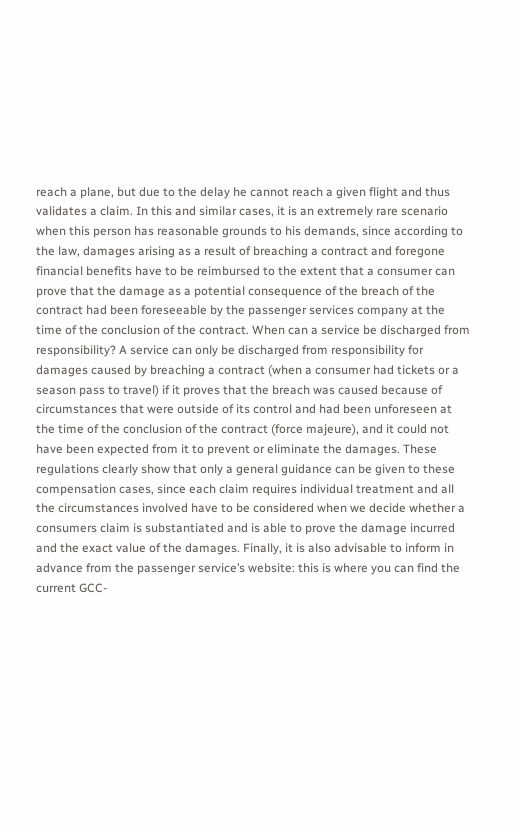reach a plane, but due to the delay he cannot reach a given flight and thus validates a claim. In this and similar cases, it is an extremely rare scenario when this person has reasonable grounds to his demands, since according to the law, damages arising as a result of breaching a contract and foregone financial benefits have to be reimbursed to the extent that a consumer can prove that the damage as a potential consequence of the breach of the contract had been foreseeable by the passenger services company at the time of the conclusion of the contract. When can a service be discharged from responsibility? A service can only be discharged from responsibility for damages caused by breaching a contract (when a consumer had tickets or a season pass to travel) if it proves that the breach was caused because of circumstances that were outside of its control and had been unforeseen at the time of the conclusion of the contract (force majeure), and it could not have been expected from it to prevent or eliminate the damages. These regulations clearly show that only a general guidance can be given to these compensation cases, since each claim requires individual treatment and all the circumstances involved have to be considered when we decide whether a consumers claim is substantiated and is able to prove the damage incurred and the exact value of the damages. Finally, it is also advisable to inform in advance from the passenger service’s website: this is where you can find the current GCC-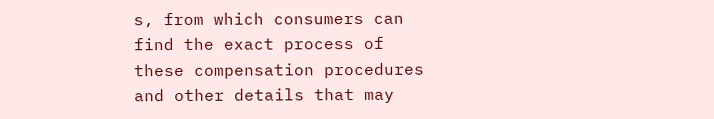s, from which consumers can find the exact process of these compensation procedures and other details that may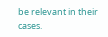be relevant in their cases.